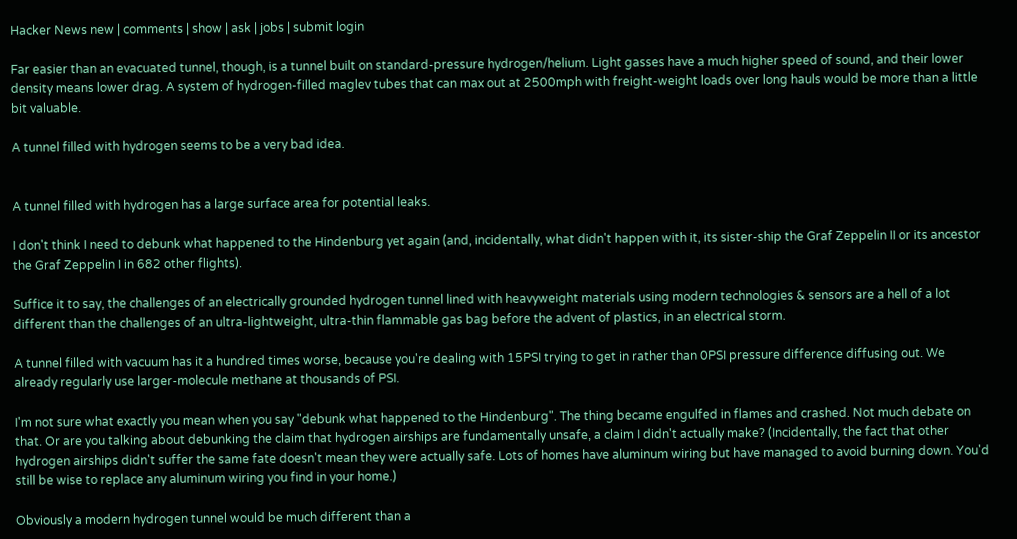Hacker News new | comments | show | ask | jobs | submit login

Far easier than an evacuated tunnel, though, is a tunnel built on standard-pressure hydrogen/helium. Light gasses have a much higher speed of sound, and their lower density means lower drag. A system of hydrogen-filled maglev tubes that can max out at 2500mph with freight-weight loads over long hauls would be more than a little bit valuable.

A tunnel filled with hydrogen seems to be a very bad idea.


A tunnel filled with hydrogen has a large surface area for potential leaks.

I don't think I need to debunk what happened to the Hindenburg yet again (and, incidentally, what didn't happen with it, its sister-ship the Graf Zeppelin II or its ancestor the Graf Zeppelin I in 682 other flights).

Suffice it to say, the challenges of an electrically grounded hydrogen tunnel lined with heavyweight materials using modern technologies & sensors are a hell of a lot different than the challenges of an ultra-lightweight, ultra-thin flammable gas bag before the advent of plastics, in an electrical storm.

A tunnel filled with vacuum has it a hundred times worse, because you're dealing with 15PSI trying to get in rather than 0PSI pressure difference diffusing out. We already regularly use larger-molecule methane at thousands of PSI.

I'm not sure what exactly you mean when you say "debunk what happened to the Hindenburg". The thing became engulfed in flames and crashed. Not much debate on that. Or are you talking about debunking the claim that hydrogen airships are fundamentally unsafe, a claim I didn't actually make? (Incidentally, the fact that other hydrogen airships didn't suffer the same fate doesn't mean they were actually safe. Lots of homes have aluminum wiring but have managed to avoid burning down. You'd still be wise to replace any aluminum wiring you find in your home.)

Obviously a modern hydrogen tunnel would be much different than a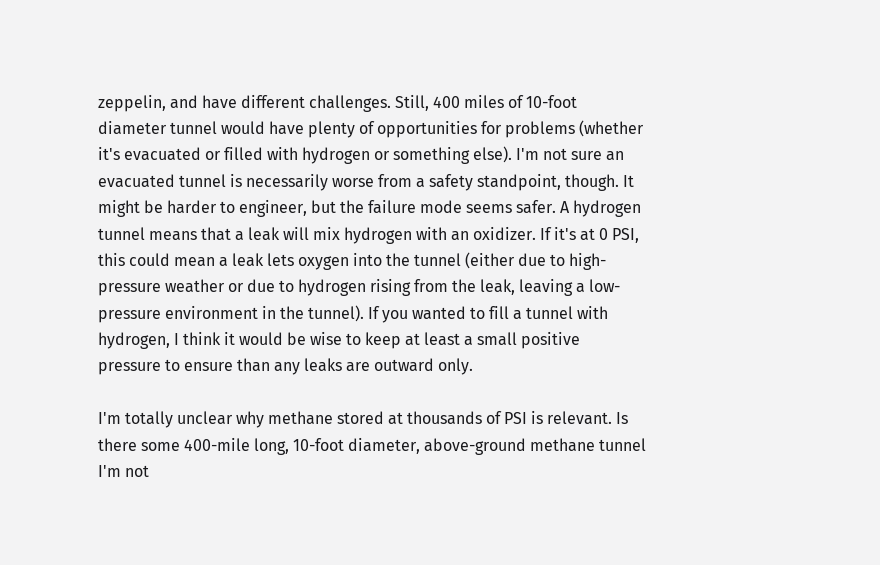zeppelin, and have different challenges. Still, 400 miles of 10-foot diameter tunnel would have plenty of opportunities for problems (whether it's evacuated or filled with hydrogen or something else). I'm not sure an evacuated tunnel is necessarily worse from a safety standpoint, though. It might be harder to engineer, but the failure mode seems safer. A hydrogen tunnel means that a leak will mix hydrogen with an oxidizer. If it's at 0 PSI, this could mean a leak lets oxygen into the tunnel (either due to high-pressure weather or due to hydrogen rising from the leak, leaving a low-pressure environment in the tunnel). If you wanted to fill a tunnel with hydrogen, I think it would be wise to keep at least a small positive pressure to ensure than any leaks are outward only.

I'm totally unclear why methane stored at thousands of PSI is relevant. Is there some 400-mile long, 10-foot diameter, above-ground methane tunnel I'm not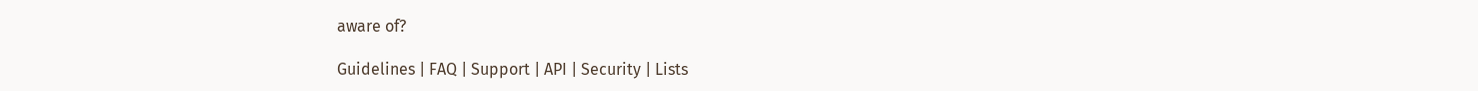aware of?

Guidelines | FAQ | Support | API | Security | Lists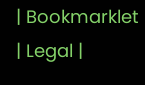| Bookmarklet | Legal |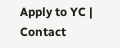Apply to YC | Contact